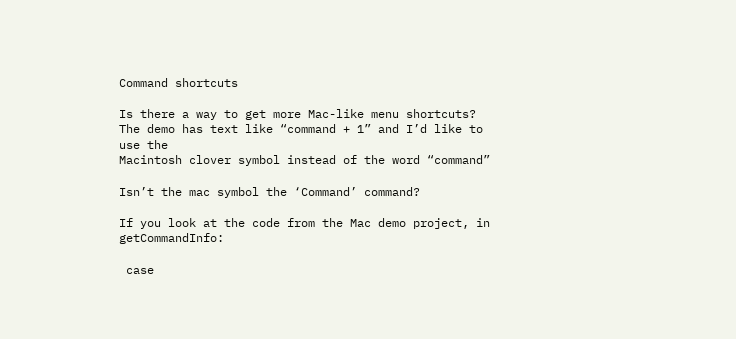Command shortcuts

Is there a way to get more Mac-like menu shortcuts?
The demo has text like “command + 1” and I’d like to use the
Macintosh clover symbol instead of the word “command”

Isn’t the mac symbol the ‘Command’ command?

If you look at the code from the Mac demo project, in getCommandInfo:

 case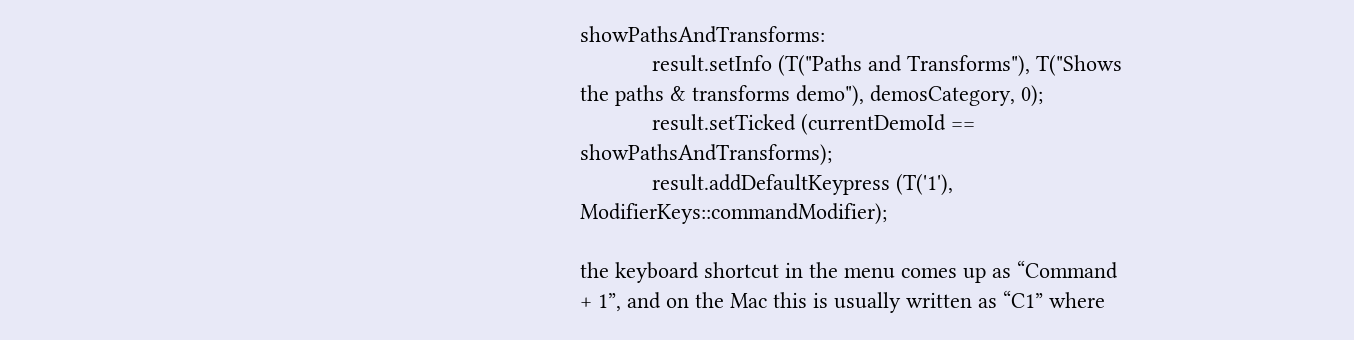showPathsAndTransforms:
            result.setInfo (T("Paths and Transforms"), T("Shows the paths & transforms demo"), demosCategory, 0);
            result.setTicked (currentDemoId == showPathsAndTransforms);
            result.addDefaultKeypress (T('1'), ModifierKeys::commandModifier);

the keyboard shortcut in the menu comes up as “Command + 1”, and on the Mac this is usually written as “C1” where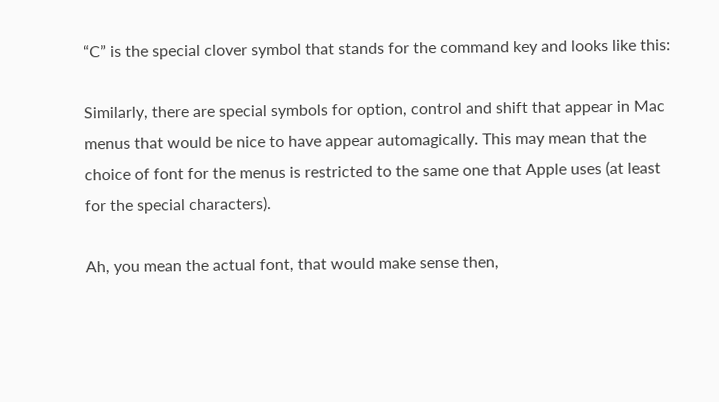“C” is the special clover symbol that stands for the command key and looks like this:

Similarly, there are special symbols for option, control and shift that appear in Mac menus that would be nice to have appear automagically. This may mean that the choice of font for the menus is restricted to the same one that Apple uses (at least for the special characters).

Ah, you mean the actual font, that would make sense then,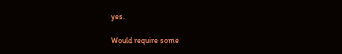yes.

Would require some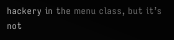hackery in the menu class, but it’s not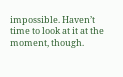impossible. Haven’t time to look at it at the moment, though.